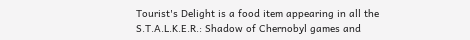Tourist's Delight is a food item appearing in all the S.T.A.L.K.E.R.: Shadow of Chernobyl games and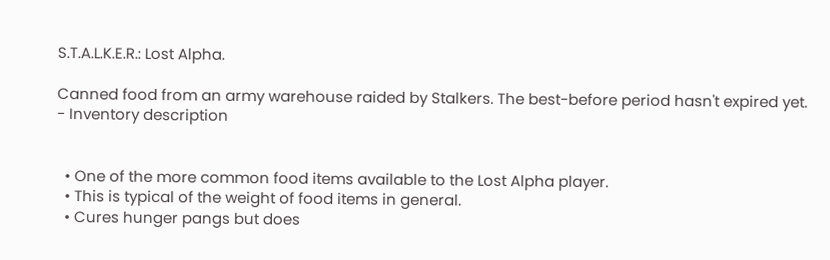S.T.A.L.K.E.R.: Lost Alpha.

Canned food from an army warehouse raided by Stalkers. The best-before period hasn't expired yet.
- Inventory description


  • One of the more common food items available to the Lost Alpha player.
  • This is typical of the weight of food items in general.
  • Cures hunger pangs but does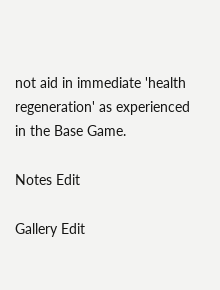not aid in immediate 'health regeneration' as experienced in the Base Game.

Notes Edit

Gallery Edit